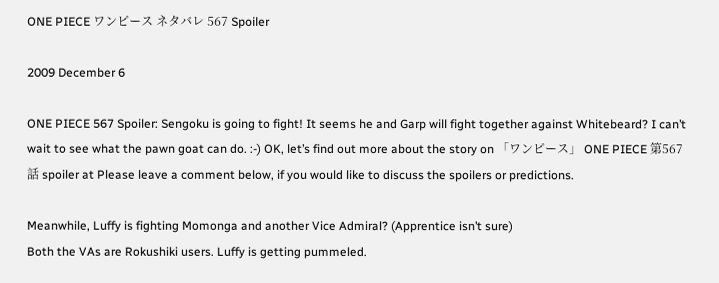ONE PIECE ワンピース ネタバレ 567 Spoiler

2009 December 6

ONE PIECE 567 Spoiler: Sengoku is going to fight! It seems he and Garp will fight together against Whitebeard? I can’t wait to see what the pawn goat can do. :-) OK, let’s find out more about the story on 「ワンピース」 ONE PIECE 第567話 spoiler at Please leave a comment below, if you would like to discuss the spoilers or predictions.

Meanwhile, Luffy is fighting Momonga and another Vice Admiral? (Apprentice isn’t sure)
Both the VAs are Rokushiki users. Luffy is getting pummeled.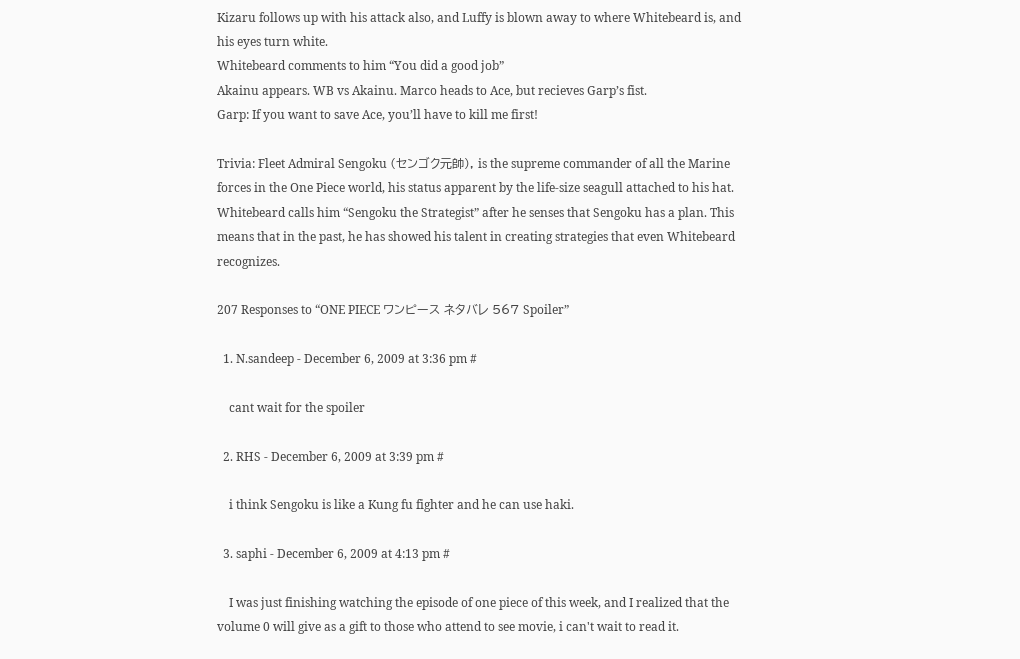Kizaru follows up with his attack also, and Luffy is blown away to where Whitebeard is, and his eyes turn white.
Whitebeard comments to him “You did a good job”
Akainu appears. WB vs Akainu. Marco heads to Ace, but recieves Garp’s fist.
Garp: If you want to save Ace, you’ll have to kill me first!

Trivia: Fleet Admiral Sengoku (センゴク元帥), is the supreme commander of all the Marine forces in the One Piece world, his status apparent by the life-size seagull attached to his hat. Whitebeard calls him “Sengoku the Strategist” after he senses that Sengoku has a plan. This means that in the past, he has showed his talent in creating strategies that even Whitebeard recognizes.

207 Responses to “ONE PIECE ワンピース ネタバレ 567 Spoiler”

  1. N.sandeep - December 6, 2009 at 3:36 pm #

    cant wait for the spoiler

  2. RHS - December 6, 2009 at 3:39 pm #

    i think Sengoku is like a Kung fu fighter and he can use haki.

  3. saphi - December 6, 2009 at 4:13 pm #

    I was just finishing watching the episode of one piece of this week, and I realized that the volume 0 will give as a gift to those who attend to see movie, i can't wait to read it.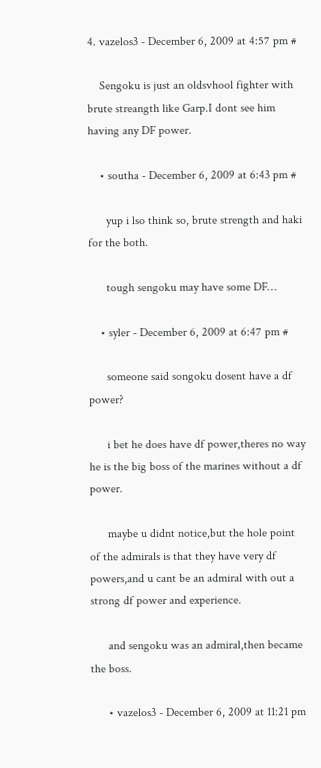4. vazelos3 - December 6, 2009 at 4:57 pm #

    Sengoku is just an oldsvhool fighter with brute streangth like Garp.I dont see him having any DF power.

    • southa - December 6, 2009 at 6:43 pm #

      yup i lso think so, brute strength and haki for the both.

      tough sengoku may have some DF…

    • syler - December 6, 2009 at 6:47 pm #

      someone said songoku dosent have a df power?

      i bet he does have df power,theres no way he is the big boss of the marines without a df power.

      maybe u didnt notice,but the hole point of the admirals is that they have very df powers,and u cant be an admiral with out a strong df power and experience.

      and sengoku was an admiral,then became the boss.

      • vazelos3 - December 6, 2009 at 11:21 pm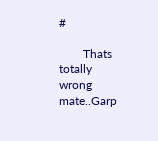#

        Thats totally wrong mate..Garp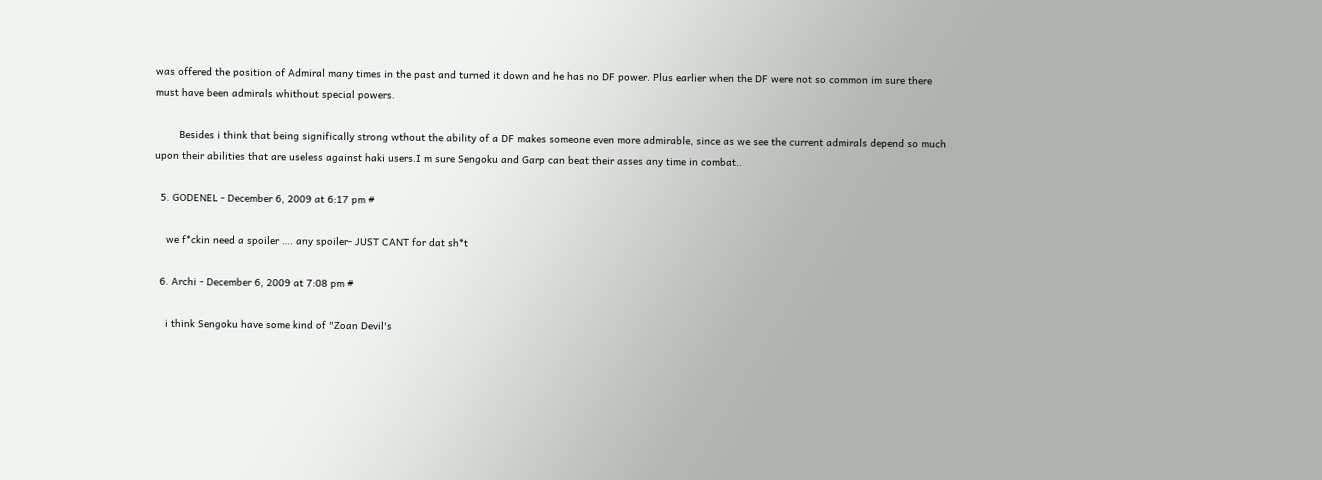was offered the position of Admiral many times in the past and turned it down and he has no DF power. Plus earlier when the DF were not so common im sure there must have been admirals whithout special powers.

        Besides i think that being significally strong wthout the ability of a DF makes someone even more admirable, since as we see the current admirals depend so much upon their abilities that are useless against haki users.I m sure Sengoku and Garp can beat their asses any time in combat..

  5. GODENEL - December 6, 2009 at 6:17 pm #

    we f*ckin need a spoiler …. any spoiler- JUST CANT for dat sh*t

  6. Archi - December 6, 2009 at 7:08 pm #

    i think Sengoku have some kind of "Zoan Devil's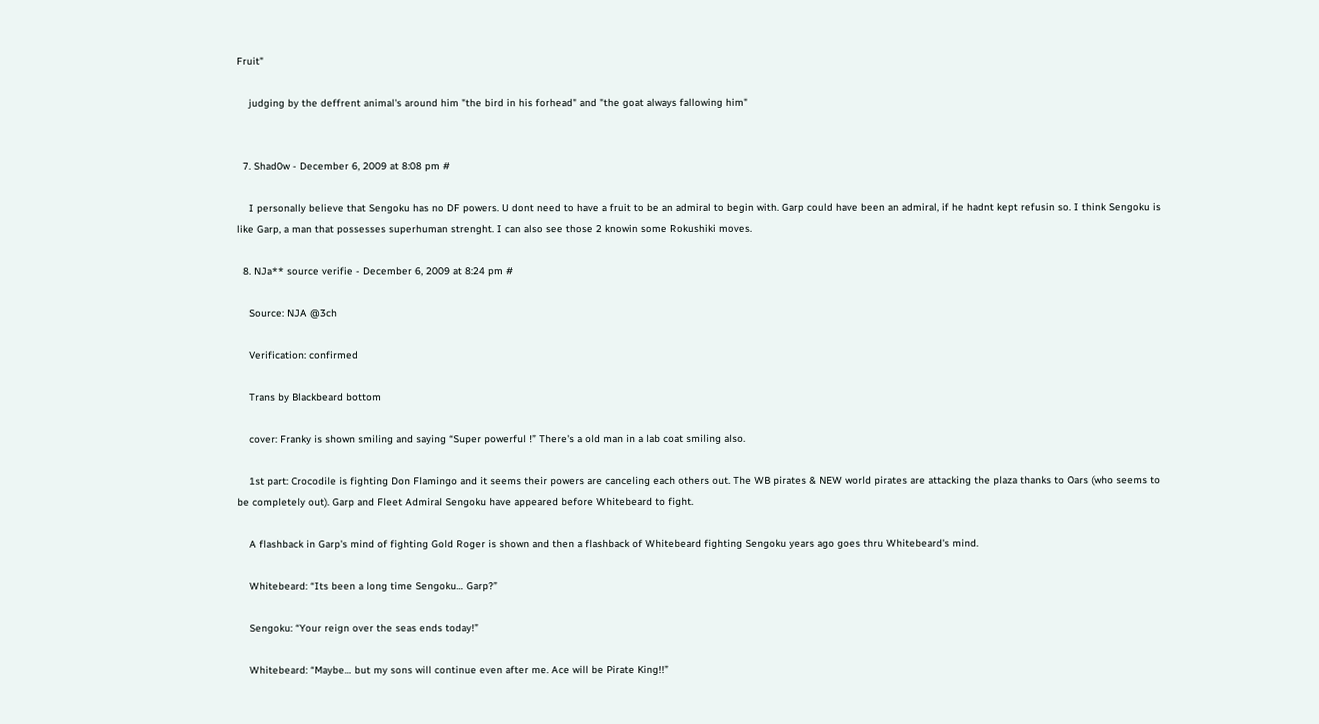Fruit"

    judging by the deffrent animal's around him "the bird in his forhead" and "the goat always fallowing him"


  7. Shad0w - December 6, 2009 at 8:08 pm #

    I personally believe that Sengoku has no DF powers. U dont need to have a fruit to be an admiral to begin with. Garp could have been an admiral, if he hadnt kept refusin so. I think Sengoku is like Garp, a man that possesses superhuman strenght. I can also see those 2 knowin some Rokushiki moves.

  8. NJa** source verifie - December 6, 2009 at 8:24 pm #

    Source: NJA @3ch

    Verification: confirmed

    Trans by Blackbeard bottom

    cover: Franky is shown smiling and saying “Super powerful !” There's a old man in a lab coat smiling also.

    1st part: Crocodile is fighting Don Flamingo and it seems their powers are canceling each others out. The WB pirates & NEW world pirates are attacking the plaza thanks to Oars (who seems to be completely out). Garp and Fleet Admiral Sengoku have appeared before Whitebeard to fight.

    A flashback in Garp's mind of fighting Gold Roger is shown and then a flashback of Whitebeard fighting Sengoku years ago goes thru Whitebeard's mind.

    Whitebeard: “Its been a long time Sengoku… Garp?”

    Sengoku: “Your reign over the seas ends today!”

    Whitebeard: “Maybe… but my sons will continue even after me. Ace will be Pirate King!!”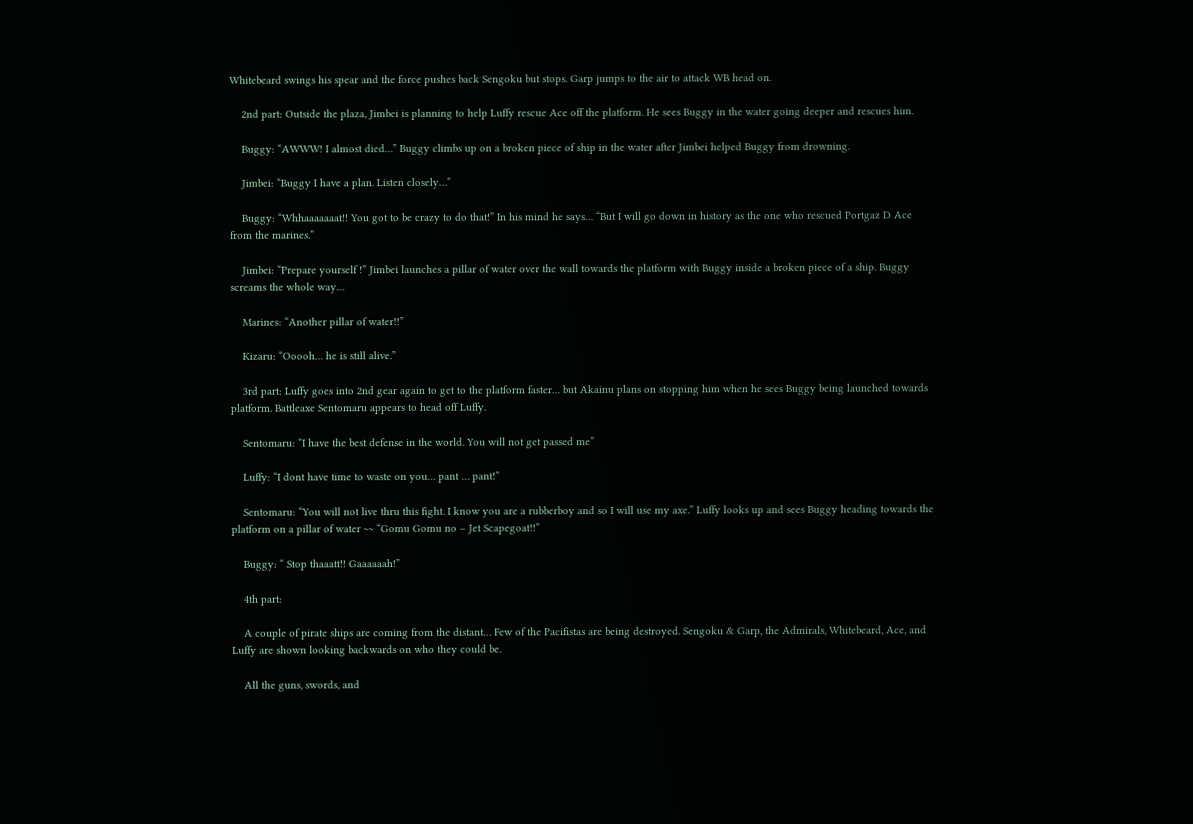Whitebeard swings his spear and the force pushes back Sengoku but stops. Garp jumps to the air to attack WB head on.

    2nd part: Outside the plaza, Jimbei is planning to help Luffy rescue Ace off the platform. He sees Buggy in the water going deeper and rescues him.

    Buggy: “AWWW! I almost died…” Buggy climbs up on a broken piece of ship in the water after Jimbei helped Buggy from drowning.

    Jimbei: “Buggy I have a plan. Listen closely…”

    Buggy: “Whhaaaaaaat!! You got to be crazy to do that!” In his mind he says… “But I will go down in history as the one who rescued Portgaz D Ace from the marines.”

    Jimbei: “Prepare yourself !” Jimbei launches a pillar of water over the wall towards the platform with Buggy inside a broken piece of a ship. Buggy screams the whole way…

    Marines: “Another pillar of water!!”

    Kizaru: “Ooooh… he is still alive.”

    3rd part: Luffy goes into 2nd gear again to get to the platform faster… but Akainu plans on stopping him when he sees Buggy being launched towards platform. Battleaxe Sentomaru appears to head off Luffy.

    Sentomaru: “I have the best defense in the world. You will not get passed me”

    Luffy: “I dont have time to waste on you… pant … pant!”

    Sentomaru: “You will not live thru this fight. I know you are a rubberboy and so I will use my axe.” Luffy looks up and sees Buggy heading towards the platform on a pillar of water ~~ “Gomu Gomu no – Jet Scapegoat!!”

    Buggy: “ Stop thaaatt!! Gaaaaaah!”

    4th part:

    A couple of pirate ships are coming from the distant… Few of the Pacifistas are being destroyed. Sengoku & Garp, the Admirals, Whitebeard, Ace, and Luffy are shown looking backwards on who they could be.

    All the guns, swords, and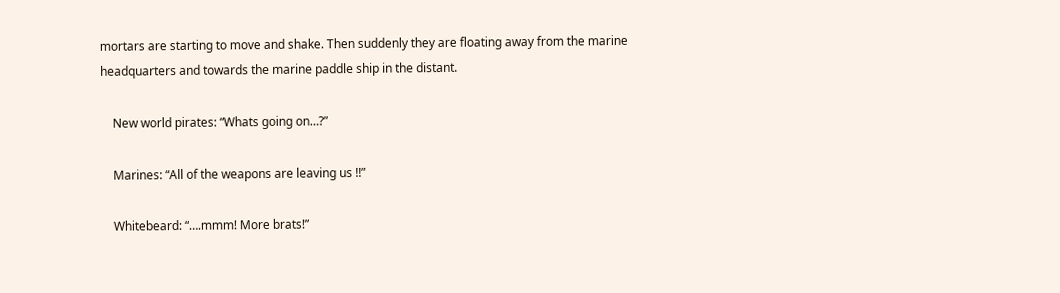mortars are starting to move and shake. Then suddenly they are floating away from the marine headquarters and towards the marine paddle ship in the distant.

    New world pirates: “Whats going on…?”

    Marines: “All of the weapons are leaving us !!”

    Whitebeard: “….mmm! More brats!”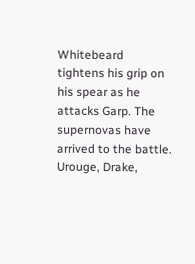Whitebeard tightens his grip on his spear as he attacks Garp. The supernovas have arrived to the battle. Urouge, Drake,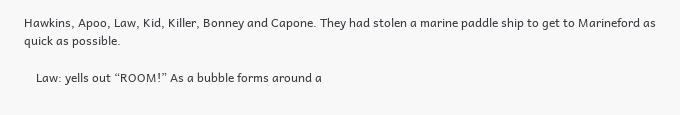Hawkins, Apoo, Law, Kid, Killer, Bonney and Capone. They had stolen a marine paddle ship to get to Marineford as quick as possible.

    Law: yells out “ROOM!” As a bubble forms around a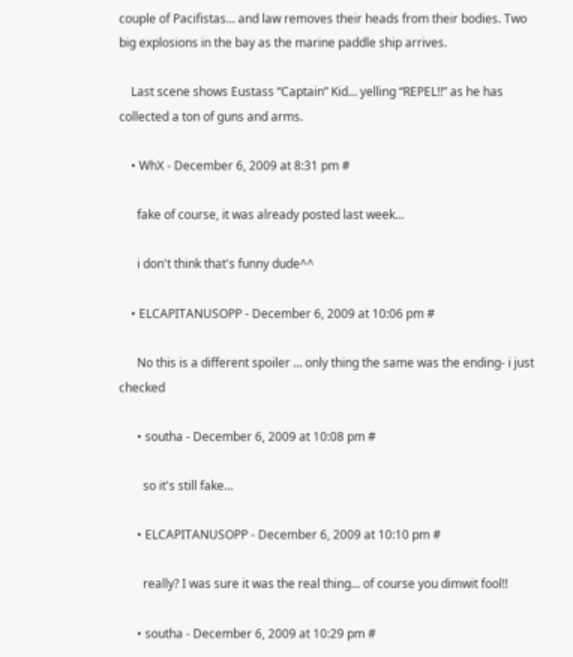couple of Pacifistas… and law removes their heads from their bodies. Two big explosions in the bay as the marine paddle ship arrives.

    Last scene shows Eustass “Captain” Kid… yelling “REPEL!!” as he has collected a ton of guns and arms.

    • WhX - December 6, 2009 at 8:31 pm #

      fake of course, it was already posted last week…

      i don't think that's funny dude^^

    • ELCAPITANUSOPP - December 6, 2009 at 10:06 pm #

      No this is a different spoiler … only thing the same was the ending- i just checked

      • southa - December 6, 2009 at 10:08 pm #

        so it's still fake…

      • ELCAPITANUSOPP - December 6, 2009 at 10:10 pm #

        really? I was sure it was the real thing… of course you dimwit fool!!

      • southa - December 6, 2009 at 10:29 pm #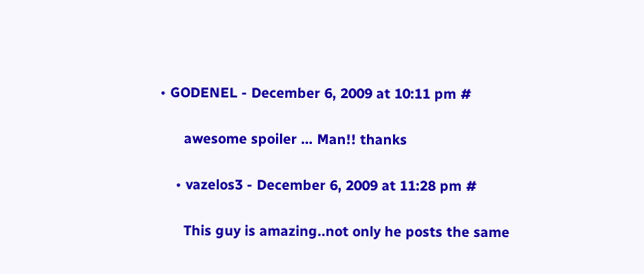• GODENEL - December 6, 2009 at 10:11 pm #

      awesome spoiler … Man!! thanks

    • vazelos3 - December 6, 2009 at 11:28 pm #

      This guy is amazing..not only he posts the same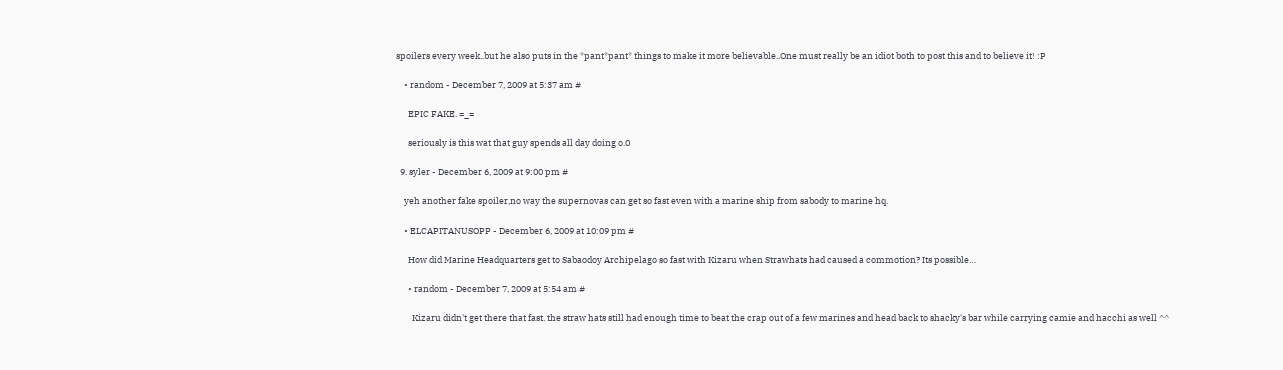spoilers every week..but he also puts in the *pant*pant* things to make it more believable..One must really be an idiot both to post this and to believe it! :P

    • random - December 7, 2009 at 5:37 am #

      EPIC FAKE. =_=

      seriously is this wat that guy spends all day doing o.0

  9. syler - December 6, 2009 at 9:00 pm #

    yeh another fake spoiler,no way the supernovas can get so fast even with a marine ship from sabody to marine hq.

    • ELCAPITANUSOPP - December 6, 2009 at 10:09 pm #

      How did Marine Headquarters get to Sabaodoy Archipelago so fast with Kizaru when Strawhats had caused a commotion? Its possible…

      • random - December 7, 2009 at 5:54 am #

        Kizaru didn't get there that fast. the straw hats still had enough time to beat the crap out of a few marines and head back to shacky's bar while carrying camie and hacchi as well ^^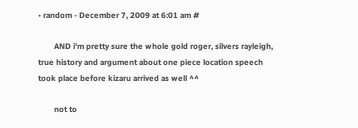• random - December 7, 2009 at 6:01 am #

        AND i'm pretty sure the whole gold roger, silvers rayleigh, true history and argument about one piece location speech took place before kizaru arrived as well ^^

        not to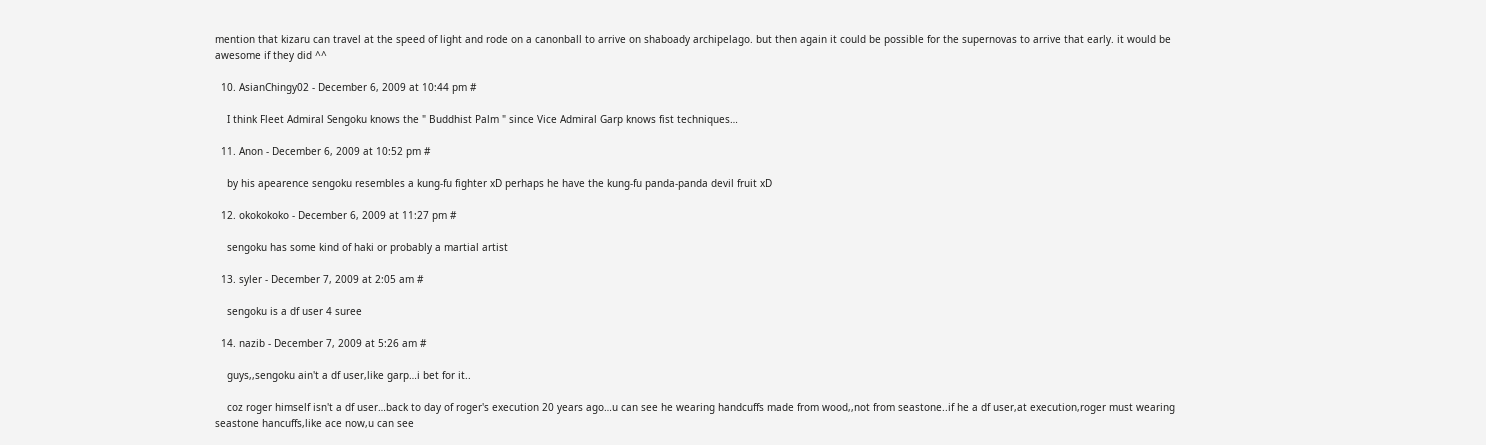mention that kizaru can travel at the speed of light and rode on a canonball to arrive on shaboady archipelago. but then again it could be possible for the supernovas to arrive that early. it would be awesome if they did ^^

  10. AsianChingy02 - December 6, 2009 at 10:44 pm #

    I think Fleet Admiral Sengoku knows the " Buddhist Palm " since Vice Admiral Garp knows fist techniques…

  11. Anon - December 6, 2009 at 10:52 pm #

    by his apearence sengoku resembles a kung-fu fighter xD perhaps he have the kung-fu panda-panda devil fruit xD

  12. okokokoko - December 6, 2009 at 11:27 pm #

    sengoku has some kind of haki or probably a martial artist

  13. syler - December 7, 2009 at 2:05 am #

    sengoku is a df user 4 suree

  14. nazib - December 7, 2009 at 5:26 am #

    guys,,sengoku ain't a df user,like garp…i bet for it..

    coz roger himself isn't a df user…back to day of roger's execution 20 years ago…u can see he wearing handcuffs made from wood,,not from seastone..if he a df user,at execution,roger must wearing seastone hancuffs,like ace now,u can see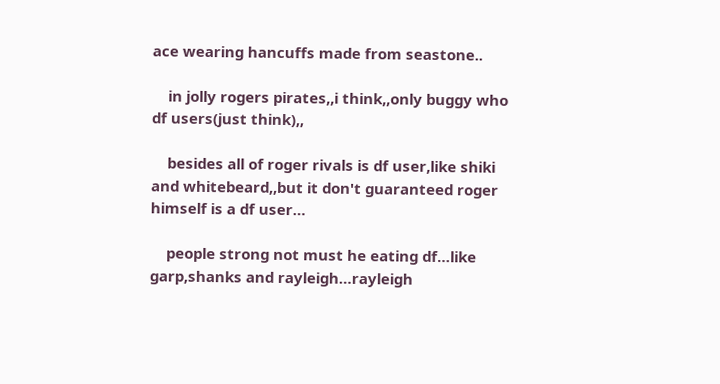ace wearing hancuffs made from seastone..

    in jolly rogers pirates,,i think,,only buggy who df users(just think),,

    besides all of roger rivals is df user,like shiki and whitebeard,,but it don't guaranteed roger himself is a df user…

    people strong not must he eating df…like garp,shanks and rayleigh…rayleigh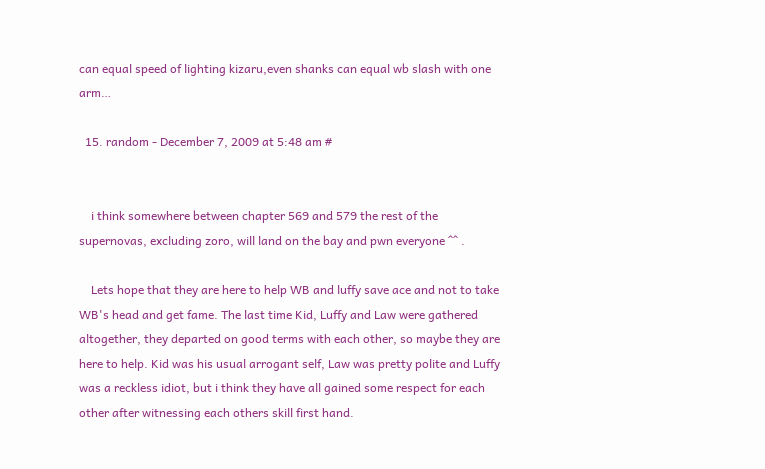can equal speed of lighting kizaru,even shanks can equal wb slash with one arm…

  15. random - December 7, 2009 at 5:48 am #


    i think somewhere between chapter 569 and 579 the rest of the supernovas, excluding zoro, will land on the bay and pwn everyone ^^ .

    Lets hope that they are here to help WB and luffy save ace and not to take WB's head and get fame. The last time Kid, Luffy and Law were gathered altogether, they departed on good terms with each other, so maybe they are here to help. Kid was his usual arrogant self, Law was pretty polite and Luffy was a reckless idiot, but i think they have all gained some respect for each other after witnessing each others skill first hand.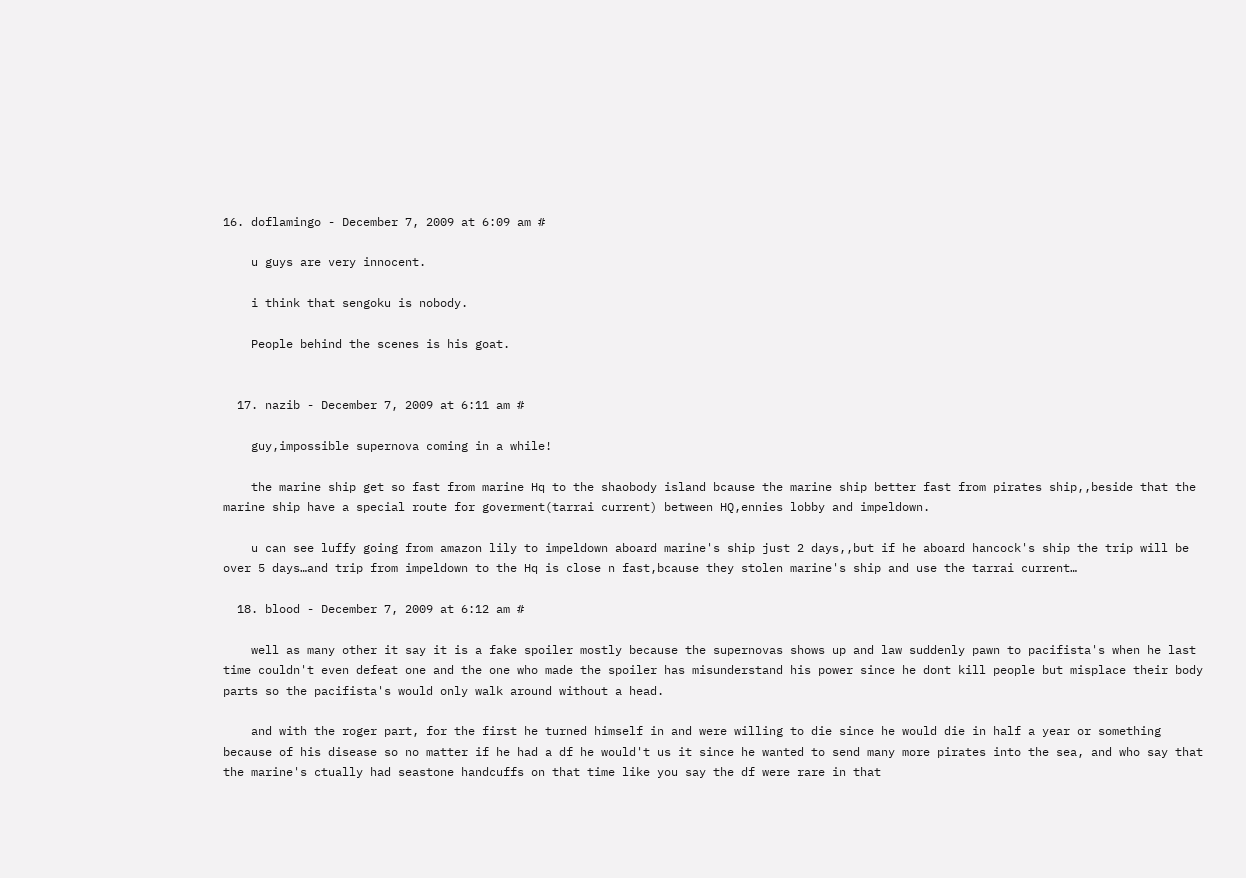16. doflamingo - December 7, 2009 at 6:09 am #

    u guys are very innocent.

    i think that sengoku is nobody.

    People behind the scenes is his goat.


  17. nazib - December 7, 2009 at 6:11 am #

    guy,impossible supernova coming in a while!

    the marine ship get so fast from marine Hq to the shaobody island bcause the marine ship better fast from pirates ship,,beside that the marine ship have a special route for goverment(tarrai current) between HQ,ennies lobby and impeldown.

    u can see luffy going from amazon lily to impeldown aboard marine's ship just 2 days,,but if he aboard hancock's ship the trip will be over 5 days…and trip from impeldown to the Hq is close n fast,bcause they stolen marine's ship and use the tarrai current…

  18. blood - December 7, 2009 at 6:12 am #

    well as many other it say it is a fake spoiler mostly because the supernovas shows up and law suddenly pawn to pacifista's when he last time couldn't even defeat one and the one who made the spoiler has misunderstand his power since he dont kill people but misplace their body parts so the pacifista's would only walk around without a head.

    and with the roger part, for the first he turned himself in and were willing to die since he would die in half a year or something because of his disease so no matter if he had a df he would't us it since he wanted to send many more pirates into the sea, and who say that the marine's ctually had seastone handcuffs on that time like you say the df were rare in that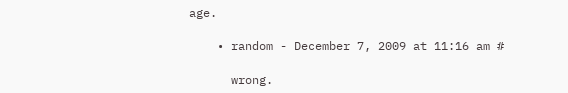age.

    • random - December 7, 2009 at 11:16 am #

      wrong.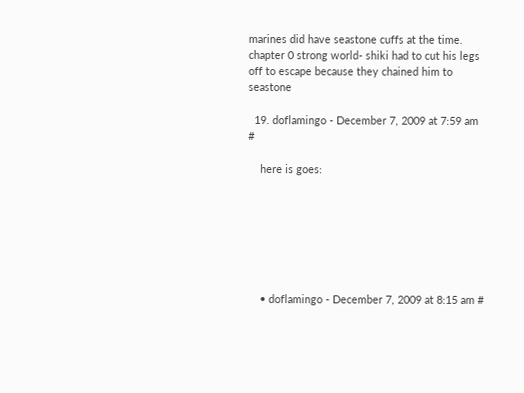marines did have seastone cuffs at the time. chapter 0 strong world- shiki had to cut his legs off to escape because they chained him to seastone

  19. doflamingo - December 7, 2009 at 7:59 am #

    here is goes:







    • doflamingo - December 7, 2009 at 8:15 am #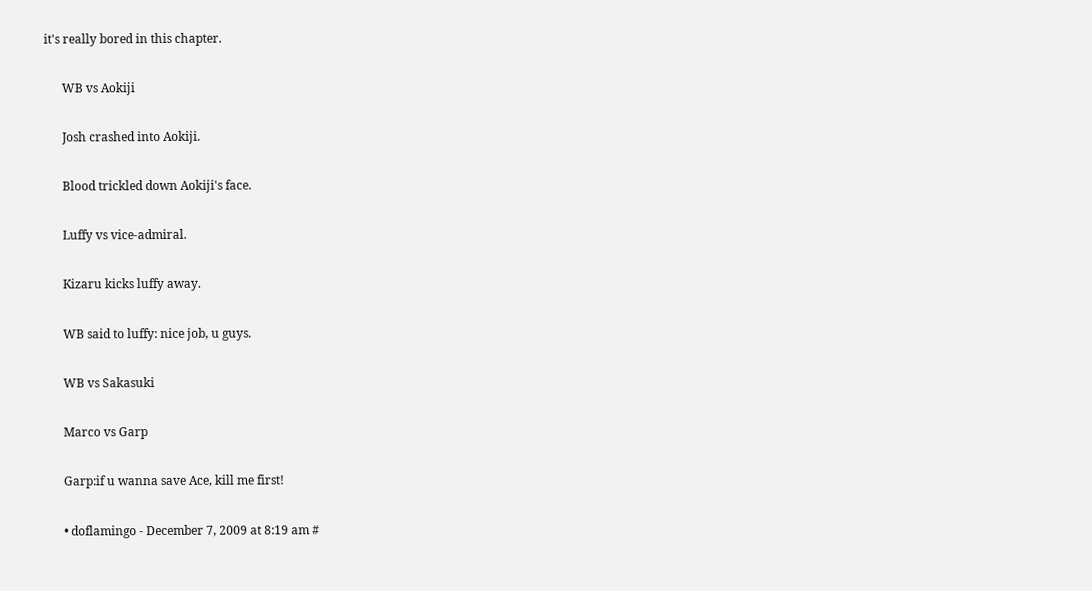it's really bored in this chapter.

      WB vs Aokiji

      Josh crashed into Aokiji.

      Blood trickled down Aokiji's face.

      Luffy vs vice-admiral.

      Kizaru kicks luffy away.

      WB said to luffy: nice job, u guys.

      WB vs Sakasuki

      Marco vs Garp

      Garp:if u wanna save Ace, kill me first!

      • doflamingo - December 7, 2009 at 8:19 am #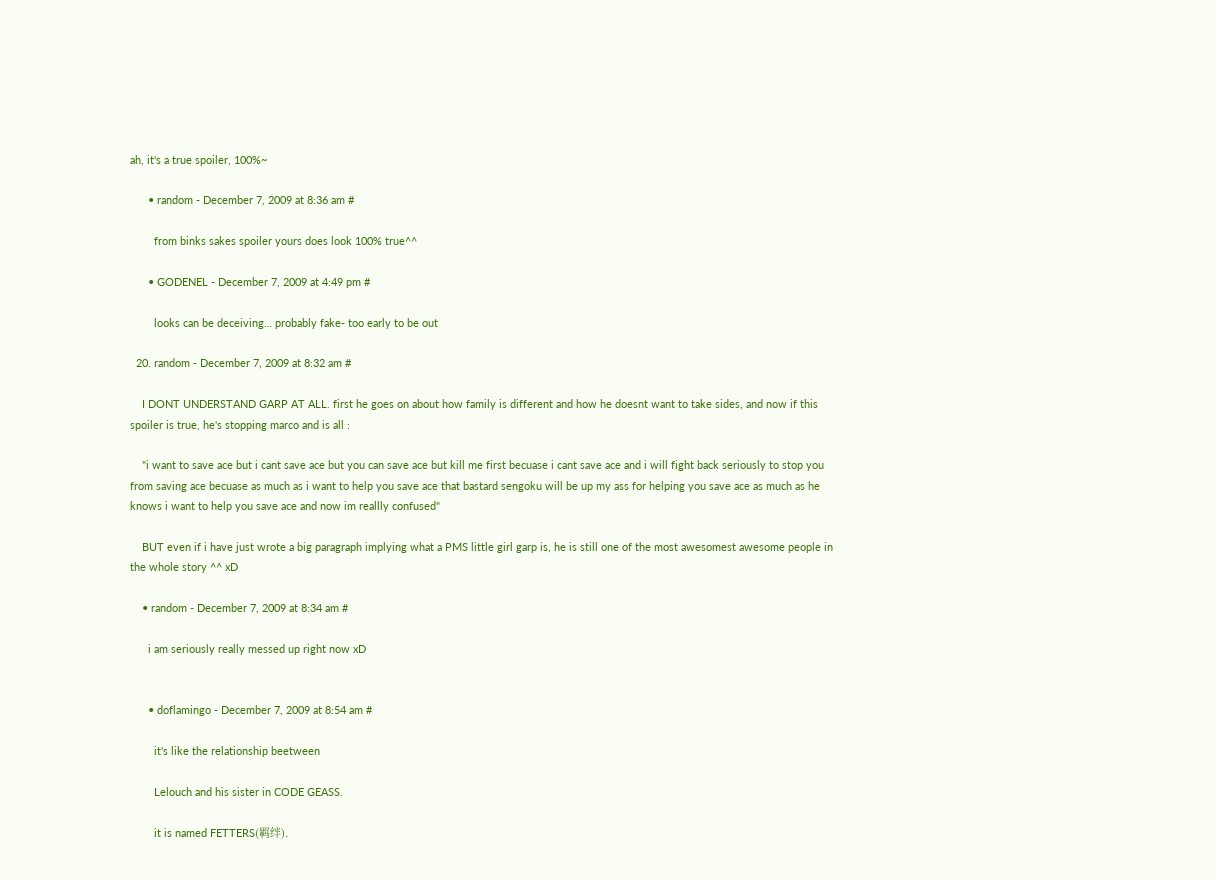ah, it's a true spoiler, 100%~

      • random - December 7, 2009 at 8:36 am #

        from binks sakes spoiler yours does look 100% true^^

      • GODENEL - December 7, 2009 at 4:49 pm #

        looks can be deceiving… probably fake- too early to be out

  20. random - December 7, 2009 at 8:32 am #

    I DONT UNDERSTAND GARP AT ALL. first he goes on about how family is different and how he doesnt want to take sides, and now if this spoiler is true, he's stopping marco and is all :

    "i want to save ace but i cant save ace but you can save ace but kill me first becuase i cant save ace and i will fight back seriously to stop you from saving ace becuase as much as i want to help you save ace that bastard sengoku will be up my ass for helping you save ace as much as he knows i want to help you save ace and now im reallly confused"

    BUT even if i have just wrote a big paragraph implying what a PMS little girl garp is, he is still one of the most awesomest awesome people in the whole story ^^ xD

    • random - December 7, 2009 at 8:34 am #

      i am seriously really messed up right now xD


      • doflamingo - December 7, 2009 at 8:54 am #

        it's like the relationship beetween

        Lelouch and his sister in CODE GEASS.

        it is named FETTERS(羁绊).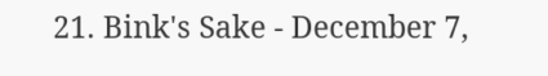21. Bink's Sake - December 7,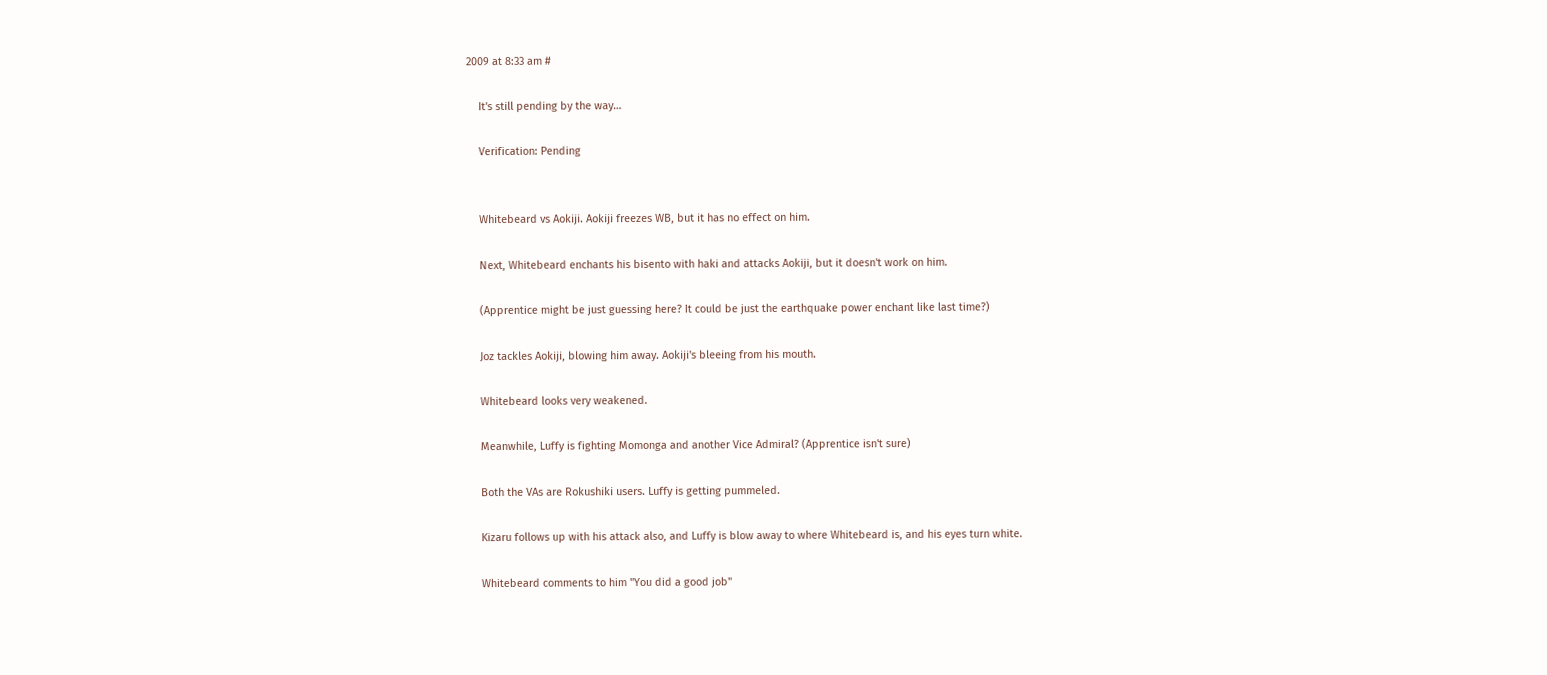2009 at 8:33 am #

    It's still pending by the way…

    Verification: Pending


    Whitebeard vs Aokiji. Aokiji freezes WB, but it has no effect on him.

    Next, Whitebeard enchants his bisento with haki and attacks Aokiji, but it doesn't work on him.

    (Apprentice might be just guessing here? It could be just the earthquake power enchant like last time?)

    Joz tackles Aokiji, blowing him away. Aokiji's bleeing from his mouth.

    Whitebeard looks very weakened.

    Meanwhile, Luffy is fighting Momonga and another Vice Admiral? (Apprentice isn't sure)

    Both the VAs are Rokushiki users. Luffy is getting pummeled.

    Kizaru follows up with his attack also, and Luffy is blow away to where Whitebeard is, and his eyes turn white.

    Whitebeard comments to him "You did a good job"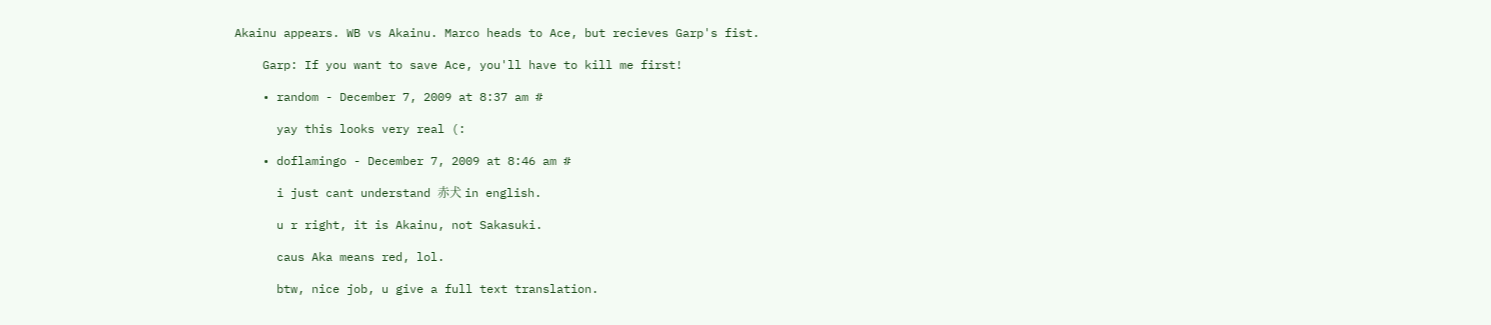Akainu appears. WB vs Akainu. Marco heads to Ace, but recieves Garp's fist.

    Garp: If you want to save Ace, you'll have to kill me first!

    • random - December 7, 2009 at 8:37 am #

      yay this looks very real (:

    • doflamingo - December 7, 2009 at 8:46 am #

      i just cant understand 赤犬 in english.

      u r right, it is Akainu, not Sakasuki.

      caus Aka means red, lol.

      btw, nice job, u give a full text translation.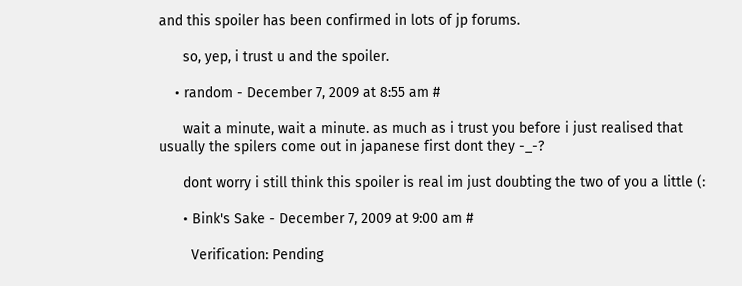and this spoiler has been confirmed in lots of jp forums.

      so, yep, i trust u and the spoiler.

    • random - December 7, 2009 at 8:55 am #

      wait a minute, wait a minute. as much as i trust you before i just realised that usually the spilers come out in japanese first dont they -_-?

      dont worry i still think this spoiler is real im just doubting the two of you a little (:

      • Bink's Sake - December 7, 2009 at 9:00 am #

        Verification: Pending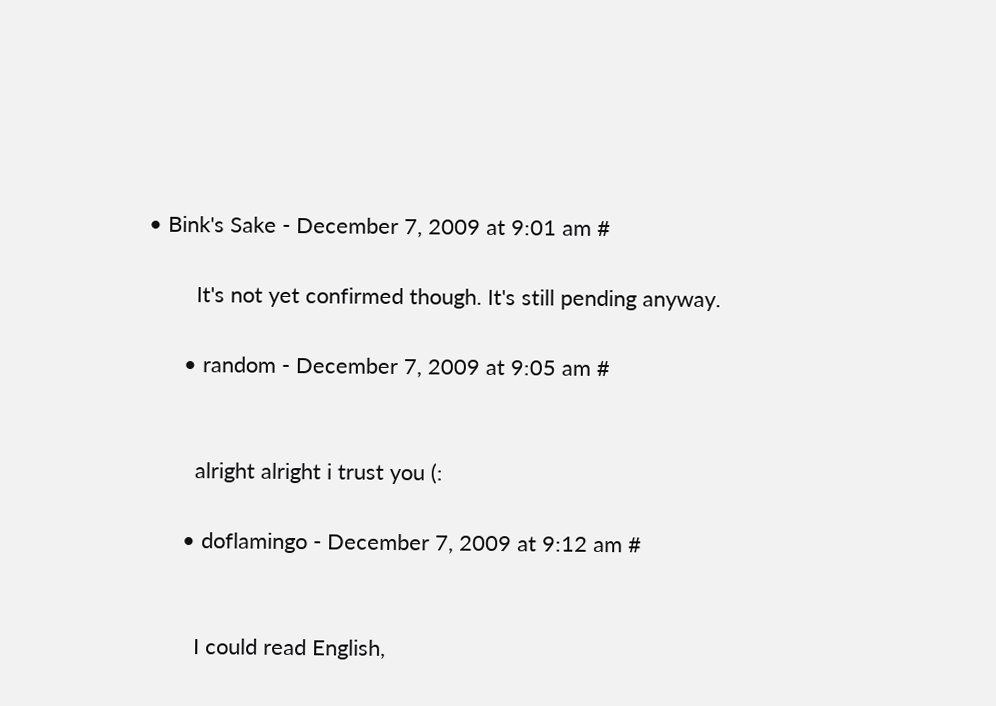• Bink's Sake - December 7, 2009 at 9:01 am #

        It's not yet confirmed though. It's still pending anyway.

      • random - December 7, 2009 at 9:05 am #


        alright alright i trust you (:

      • doflamingo - December 7, 2009 at 9:12 am #


        I could read English,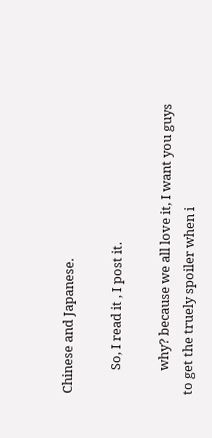Chinese and Japanese.

        So, I read it , I post it.

        why? because we all love it, I want you guys to get the truely spoiler when i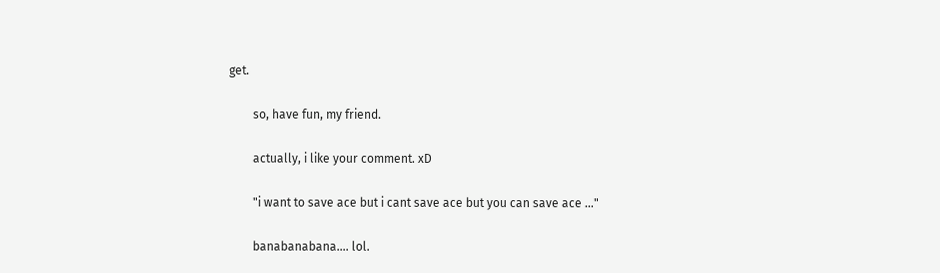get.

        so, have fun, my friend.

        actually, i like your comment. xD

        "i want to save ace but i cant save ace but you can save ace …"

        banabanabana…. lol.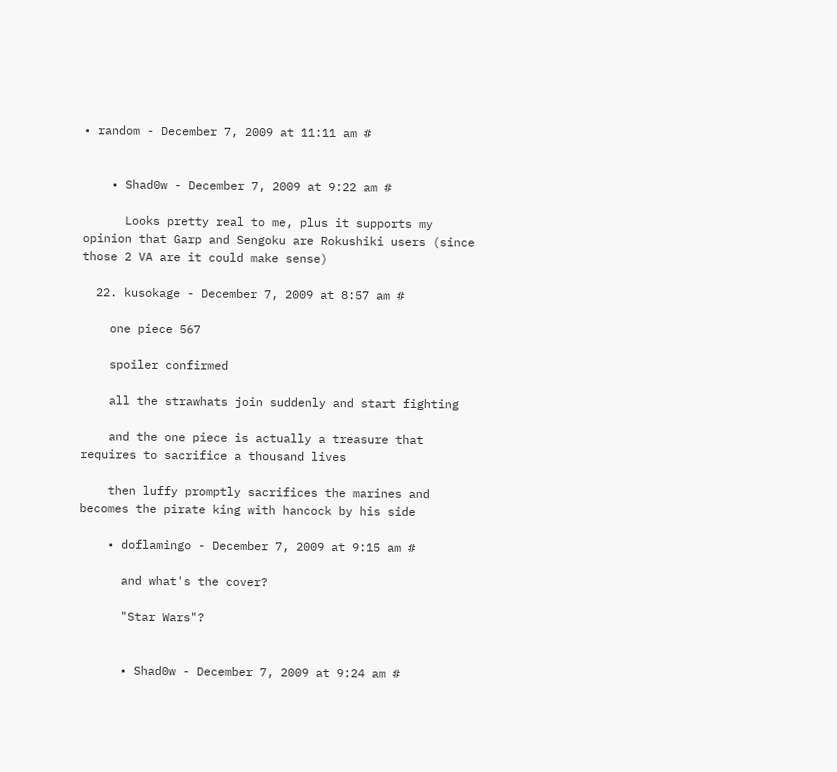• random - December 7, 2009 at 11:11 am #


    • Shad0w - December 7, 2009 at 9:22 am #

      Looks pretty real to me, plus it supports my opinion that Garp and Sengoku are Rokushiki users (since those 2 VA are it could make sense)

  22. kusokage - December 7, 2009 at 8:57 am #

    one piece 567

    spoiler confirmed

    all the strawhats join suddenly and start fighting

    and the one piece is actually a treasure that requires to sacrifice a thousand lives

    then luffy promptly sacrifices the marines and becomes the pirate king with hancock by his side

    • doflamingo - December 7, 2009 at 9:15 am #

      and what's the cover?

      "Star Wars"?


      • Shad0w - December 7, 2009 at 9:24 am #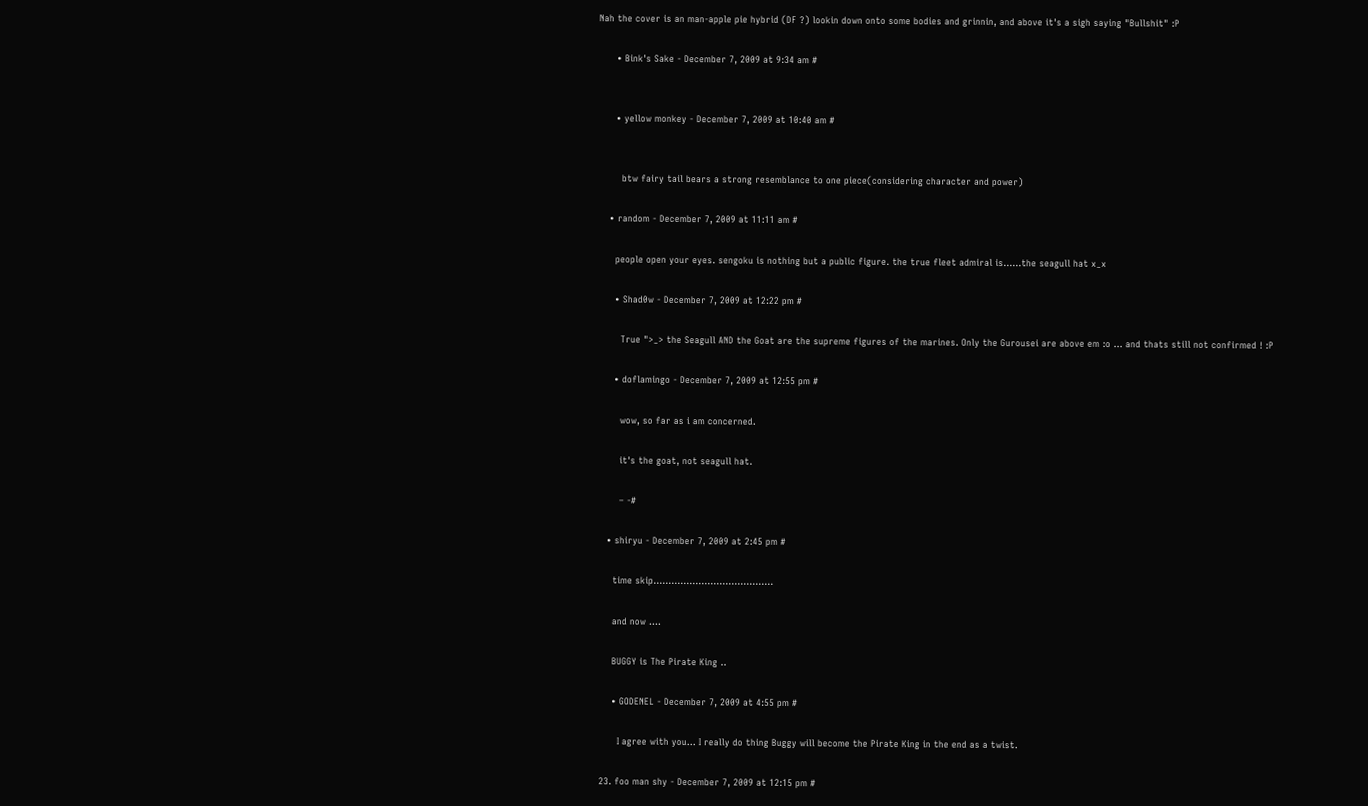Nah the cover is an man-apple pie hybrid (DF ?) lookin down onto some bodies and grinnin, and above it's a sigh saying "Bullshit" :P

      • Bink's Sake - December 7, 2009 at 9:34 am #


      • yellow monkey - December 7, 2009 at 10:40 am #


        btw fairy tail bears a strong resemblance to one piece(considering character and power)

    • random - December 7, 2009 at 11:11 am #

      people open your eyes. sengoku is nothing but a public figure. the true fleet admiral is……the seagull hat x_x

      • Shad0w - December 7, 2009 at 12:22 pm #

        True ">_> the Seagull AND the Goat are the supreme figures of the marines. Only the Gurousei are above em :o … and thats still not confirmed ! :P

      • doflamingo - December 7, 2009 at 12:55 pm #

        wow, so far as i am concerned.

        it's the goat, not seagull hat.

        – -#

    • shiryu - December 7, 2009 at 2:45 pm #

      time skip………………………………….

      and now ….

      BUGGY is The Pirate King ..

      • GODENEL - December 7, 2009 at 4:55 pm #

        I agree with you… I really do thing Buggy will become the Pirate King in the end as a twist.

  23. foo man shy - December 7, 2009 at 12:15 pm #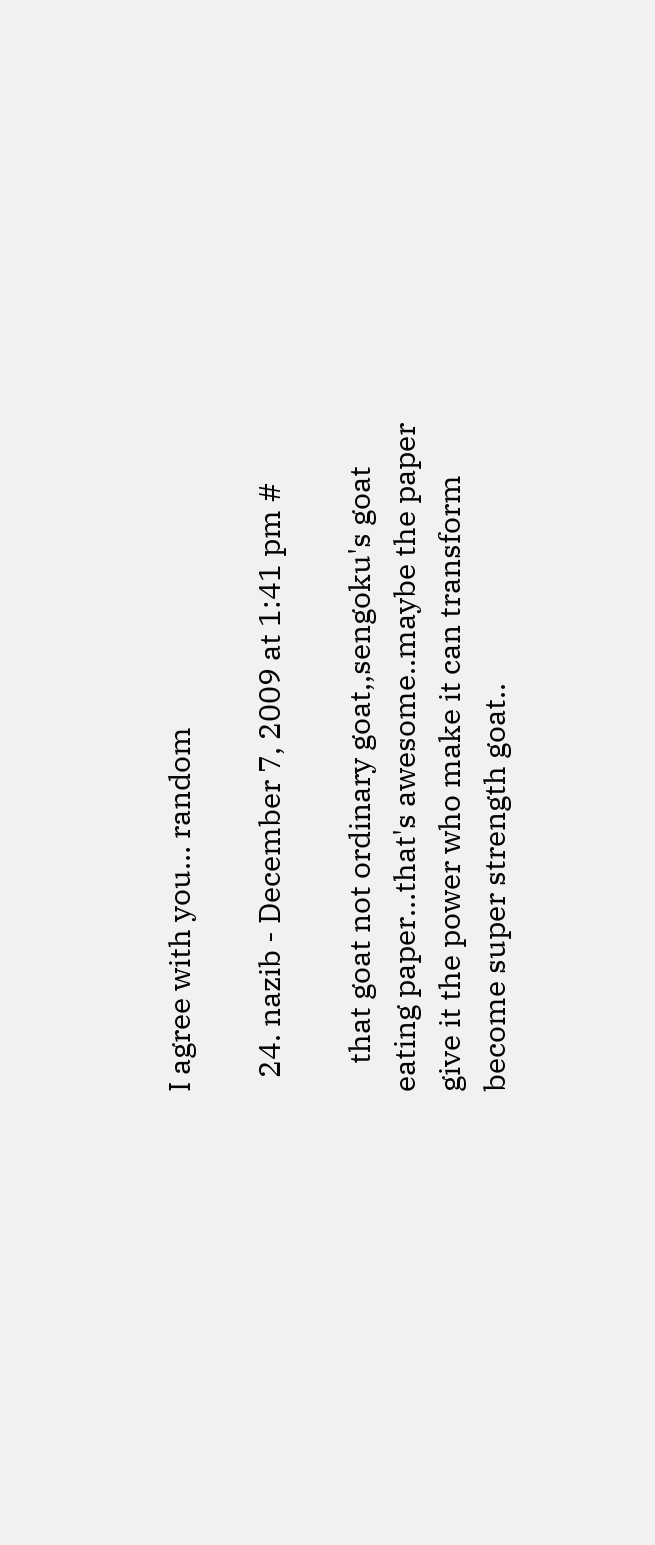I agree with you… random

  24. nazib - December 7, 2009 at 1:41 pm #

    that goat not ordinary goat,,sengoku's goat eating paper…that's awesome..maybe the paper give it the power who make it can transform become super strength goat..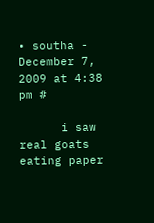• southa - December 7, 2009 at 4:38 pm #

      i saw real goats eating paper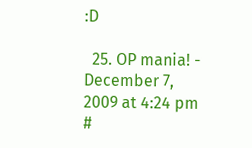:D

  25. OP mania! - December 7, 2009 at 4:24 pm #